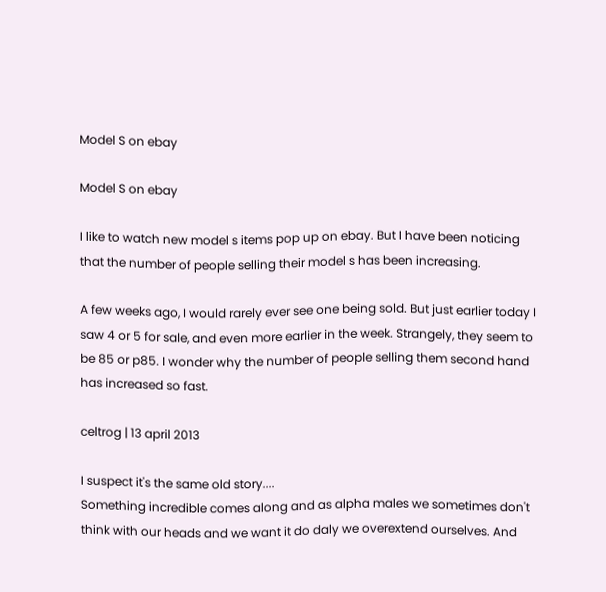Model S on ebay

Model S on ebay

I like to watch new model s items pop up on ebay. But I have been noticing that the number of people selling their model s has been increasing.

A few weeks ago, I would rarely ever see one being sold. But just earlier today I saw 4 or 5 for sale, and even more earlier in the week. Strangely, they seem to be 85 or p85. I wonder why the number of people selling them second hand has increased so fast.

celtrog | 13 april 2013

I suspect it's the same old story....
Something incredible comes along and as alpha males we sometimes don't think with our heads and we want it do daly we overextend ourselves. And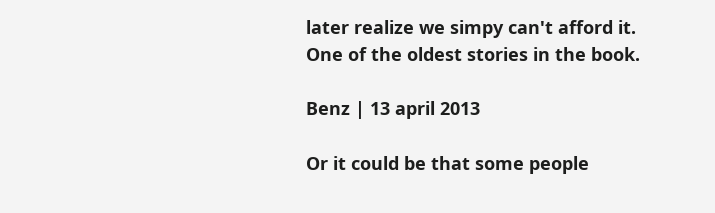later realize we simpy can't afford it.
One of the oldest stories in the book.

Benz | 13 april 2013

Or it could be that some people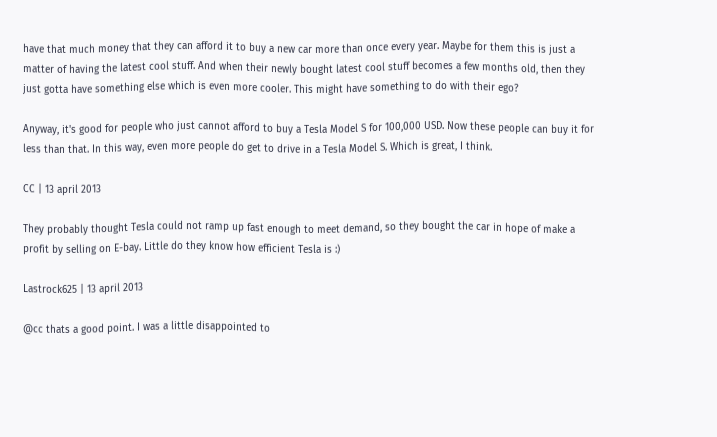have that much money that they can afford it to buy a new car more than once every year. Maybe for them this is just a matter of having the latest cool stuff. And when their newly bought latest cool stuff becomes a few months old, then they just gotta have something else which is even more cooler. This might have something to do with their ego?

Anyway, it's good for people who just cannot afford to buy a Tesla Model S for 100,000 USD. Now these people can buy it for less than that. In this way, even more people do get to drive in a Tesla Model S. Which is great, I think.

CC | 13 april 2013

They probably thought Tesla could not ramp up fast enough to meet demand, so they bought the car in hope of make a profit by selling on E-bay. Little do they know how efficient Tesla is :)

Lastrock625 | 13 april 2013

@cc thats a good point. I was a little disappointed to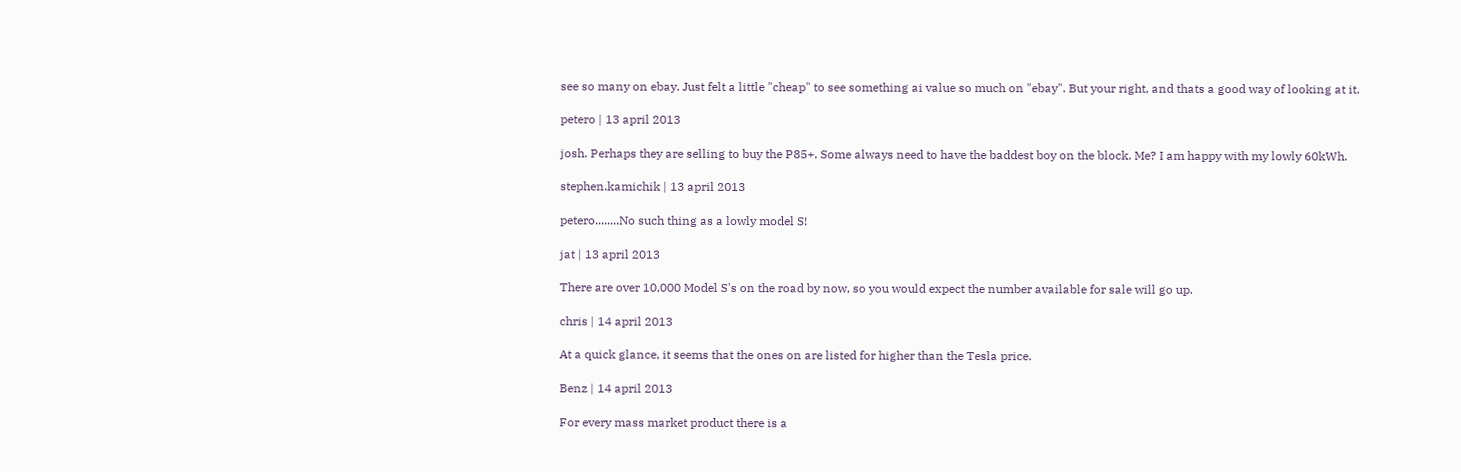see so many on ebay. Just felt a little "cheap" to see something ai value so much on "ebay". But your right, and thats a good way of looking at it.

petero | 13 april 2013

josh. Perhaps they are selling to buy the P85+. Some always need to have the baddest boy on the block. Me? I am happy with my lowly 60kWh.

stephen.kamichik | 13 april 2013

petero........No such thing as a lowly model S!

jat | 13 april 2013

There are over 10,000 Model S's on the road by now, so you would expect the number available for sale will go up.

chris | 14 april 2013

At a quick glance, it seems that the ones on are listed for higher than the Tesla price.

Benz | 14 april 2013

For every mass market product there is a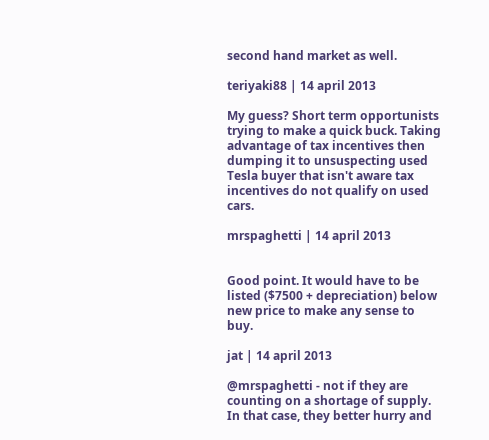second hand market as well.

teriyaki88 | 14 april 2013

My guess? Short term opportunists trying to make a quick buck. Taking advantage of tax incentives then dumping it to unsuspecting used Tesla buyer that isn't aware tax incentives do not qualify on used cars.

mrspaghetti | 14 april 2013


Good point. It would have to be listed ($7500 + depreciation) below new price to make any sense to buy.

jat | 14 april 2013

@mrspaghetti - not if they are counting on a shortage of supply. In that case, they better hurry and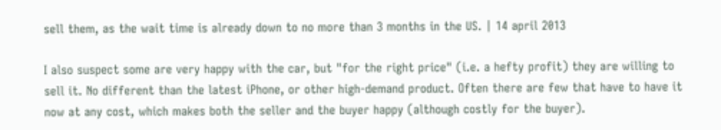sell them, as the wait time is already down to no more than 3 months in the US. | 14 april 2013

I also suspect some are very happy with the car, but "for the right price" (i.e. a hefty profit) they are willing to sell it. No different than the latest iPhone, or other high-demand product. Often there are few that have to have it now at any cost, which makes both the seller and the buyer happy (although costly for the buyer).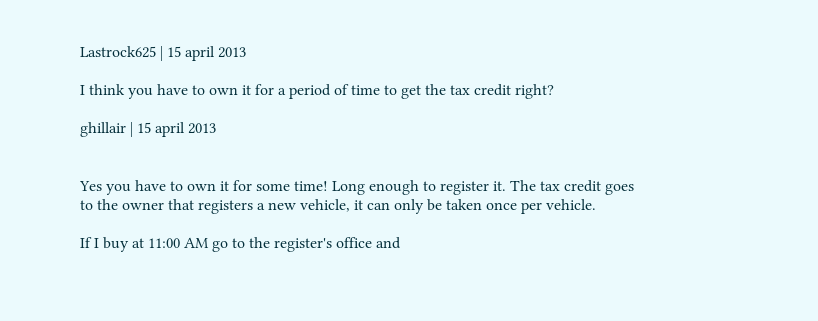Lastrock625 | 15 april 2013

I think you have to own it for a period of time to get the tax credit right?

ghillair | 15 april 2013


Yes you have to own it for some time! Long enough to register it. The tax credit goes to the owner that registers a new vehicle, it can only be taken once per vehicle.

If I buy at 11:00 AM go to the register's office and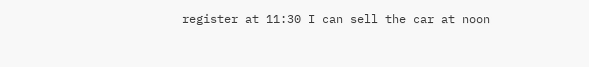register at 11:30 I can sell the car at noon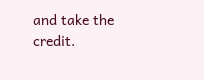and take the credit.